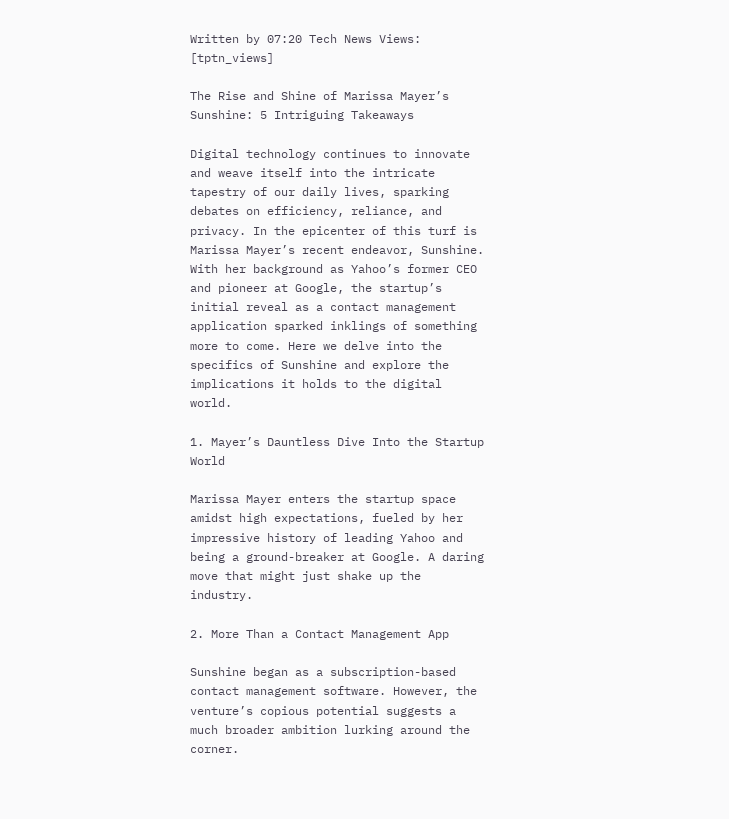Written by 07:20 Tech News Views: [tptn_views]

The Rise and Shine of Marissa Mayer’s Sunshine: 5 Intriguing Takeaways

Digital technology continues to innovate and weave itself into the intricate tapestry of our daily lives, sparking debates on efficiency, reliance, and privacy. In the epicenter of this turf is Marissa Mayer’s recent endeavor, Sunshine. With her background as Yahoo’s former CEO and pioneer at Google, the startup’s initial reveal as a contact management application sparked inklings of something more to come. Here we delve into the specifics of Sunshine and explore the implications it holds to the digital world.

1. Mayer’s Dauntless Dive Into the Startup World

Marissa Mayer enters the startup space amidst high expectations, fueled by her impressive history of leading Yahoo and being a ground-breaker at Google. A daring move that might just shake up the industry.

2. More Than a Contact Management App

Sunshine began as a subscription-based contact management software. However, the venture’s copious potential suggests a much broader ambition lurking around the corner.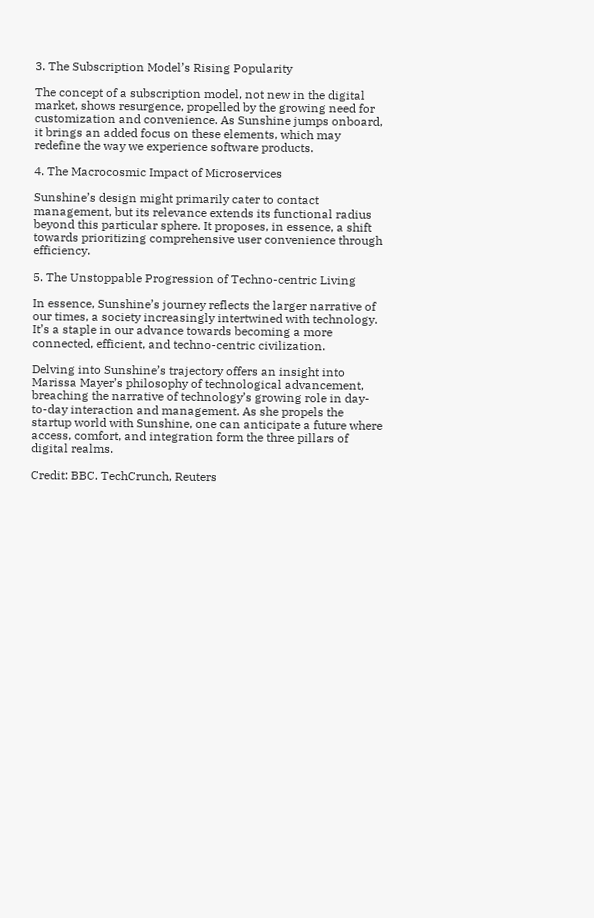3. The Subscription Model’s Rising Popularity

The concept of a subscription model, not new in the digital market, shows resurgence, propelled by the growing need for customization and convenience. As Sunshine jumps onboard, it brings an added focus on these elements, which may redefine the way we experience software products.

4. The Macrocosmic Impact of Microservices

Sunshine’s design might primarily cater to contact management, but its relevance extends its functional radius beyond this particular sphere. It proposes, in essence, a shift towards prioritizing comprehensive user convenience through efficiency.

5. The Unstoppable Progression of Techno-centric Living

In essence, Sunshine’s journey reflects the larger narrative of our times, a society increasingly intertwined with technology. It’s a staple in our advance towards becoming a more connected, efficient, and techno-centric civilization.

Delving into Sunshine’s trajectory offers an insight into Marissa Mayer’s philosophy of technological advancement, breaching the narrative of technology’s growing role in day-to-day interaction and management. As she propels the startup world with Sunshine, one can anticipate a future where access, comfort, and integration form the three pillars of digital realms.

Credit: BBC. TechCrunch, Reuters